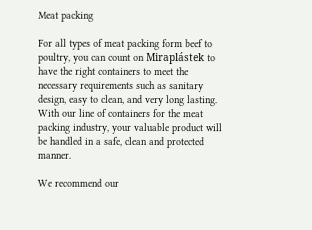Meat packing

For all types of meat packing form beef to poultry, you can count on Miraplástek to have the right containers to meet the necessary requirements such as sanitary design, easy to clean, and very long lasting. With our line of containers for the meat packing industry, your valuable product will be handled in a safe, clean and protected manner.

We recommend our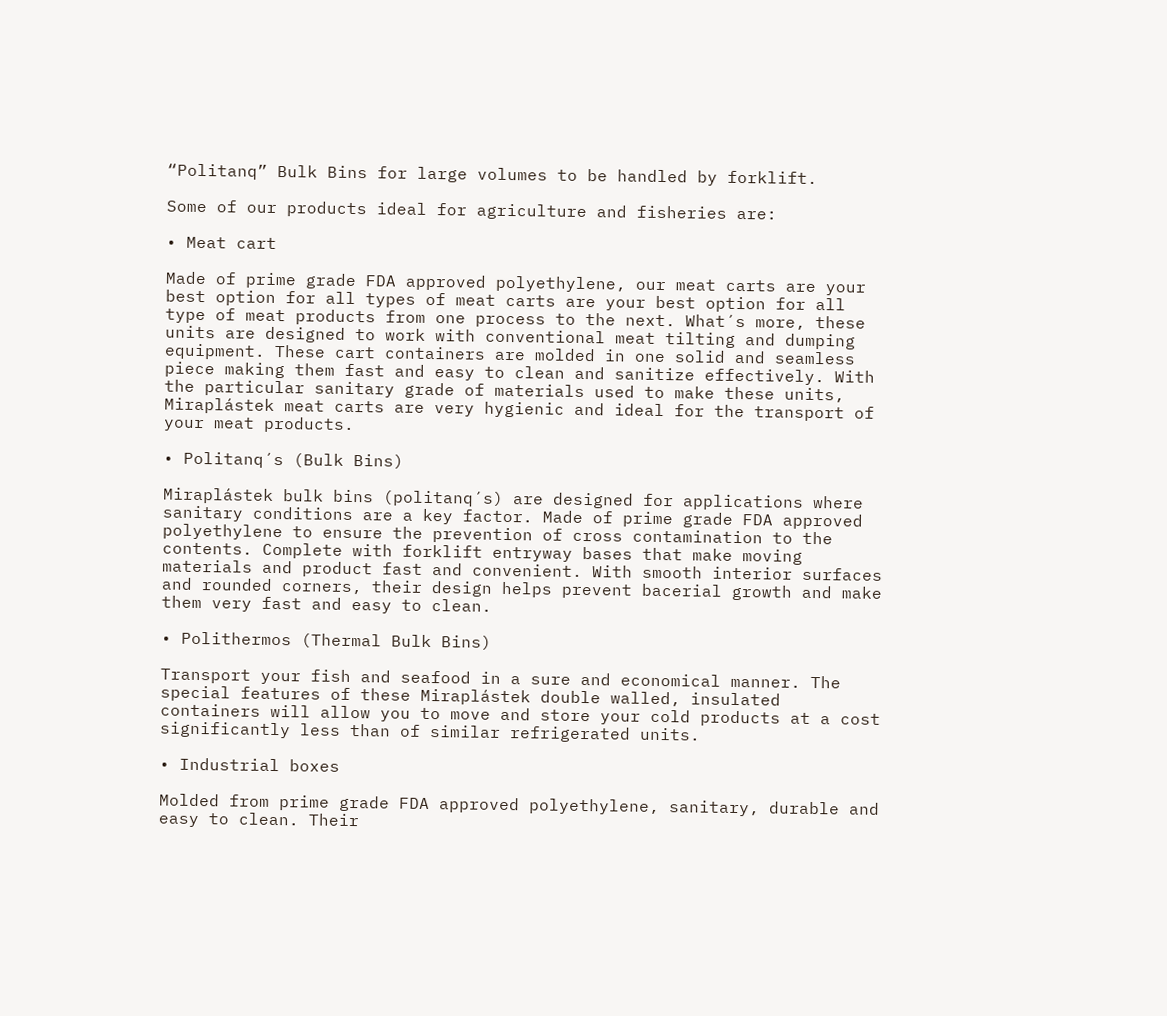“Politanq” Bulk Bins for large volumes to be handled by forklift.

Some of our products ideal for agriculture and fisheries are:

• Meat cart

Made of prime grade FDA approved polyethylene, our meat carts are your best option for all types of meat carts are your best option for all type of meat products from one process to the next. What´s more, these units are designed to work with conventional meat tilting and dumping equipment. These cart containers are molded in one solid and seamless piece making them fast and easy to clean and sanitize effectively. With the particular sanitary grade of materials used to make these units, Miraplástek meat carts are very hygienic and ideal for the transport of your meat products.

• Politanq´s (Bulk Bins)

Miraplástek bulk bins (politanq´s) are designed for applications where sanitary conditions are a key factor. Made of prime grade FDA approved polyethylene to ensure the prevention of cross contamination to the contents. Complete with forklift entryway bases that make moving materials and product fast and convenient. With smooth interior surfaces and rounded corners, their design helps prevent bacerial growth and make them very fast and easy to clean.

• Polithermos (Thermal Bulk Bins)

Transport your fish and seafood in a sure and economical manner. The special features of these Miraplástek double walled, insulated containers will allow you to move and store your cold products at a cost significantly less than of similar refrigerated units.

• Industrial boxes

Molded from prime grade FDA approved polyethylene, sanitary, durable and easy to clean. Their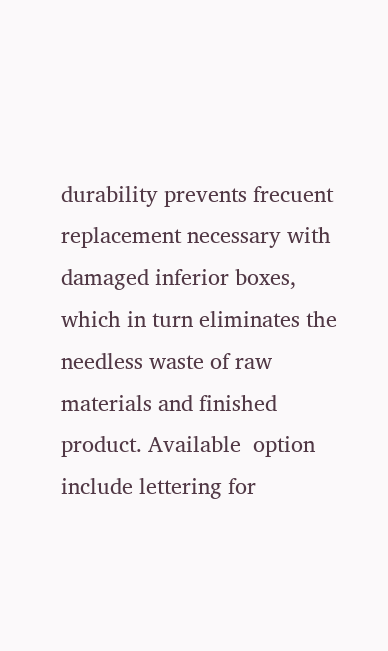durability prevents frecuent replacement necessary with damaged inferior boxes, which in turn eliminates the needless waste of raw materials and finished product. Available  option include lettering for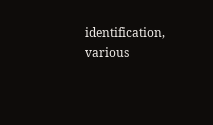identification, various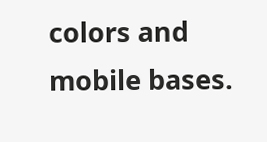colors and mobile bases.